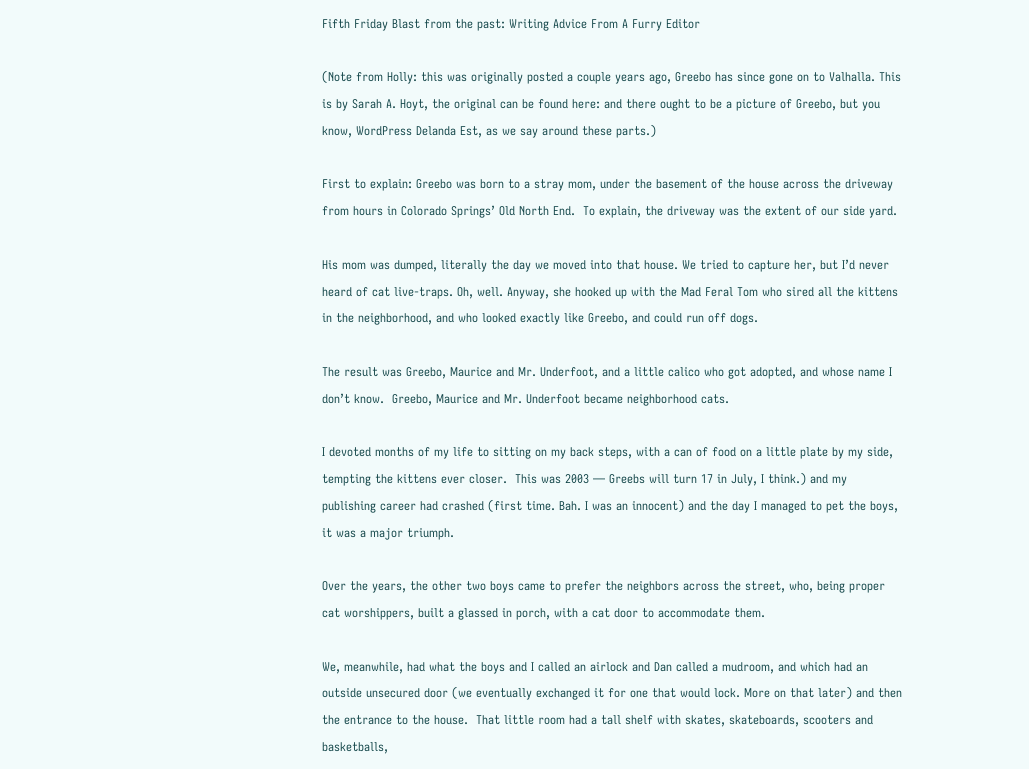Fifth Friday Blast from the past: Writing Advice From A Furry Editor

(Note from Holly: this was originally posted a couple years ago, Greebo has since gone on to Valhalla. This is by Sarah A. Hoyt, the original can be found here: and there ought to be a picture of Greebo, but you know, WordPress Delanda Est, as we say around these parts.)

First to explain: Greebo was born to a stray mom, under the basement of the house across the driveway from hours in Colorado Springs’ Old North End.  To explain, the driveway was the extent of our side yard.

His mom was dumped, literally the day we moved into that house. We tried to capture her, but I’d never heard of cat live-traps. Oh, well. Anyway, she hooked up with the Mad Feral Tom who sired all the kittens in the neighborhood, and who looked exactly like Greebo, and could run off dogs.

The result was Greebo, Maurice and Mr. Underfoot, and a little calico who got adopted, and whose name I don’t know.  Greebo, Maurice and Mr. Underfoot became neighborhood cats.

I devoted months of my life to sitting on my back steps, with a can of food on a little plate by my side, tempting the kittens ever closer.  This was 2003 — Greebs will turn 17 in July, I think.) and my publishing career had crashed (first time. Bah. I was an innocent) and the day I managed to pet the boys, it was a major triumph.

Over the years, the other two boys came to prefer the neighbors across the street, who, being proper cat worshippers, built a glassed in porch, with a cat door to accommodate them.

We, meanwhile, had what the boys and I called an airlock and Dan called a mudroom, and which had an outside unsecured door (we eventually exchanged it for one that would lock. More on that later) and then the entrance to the house.  That little room had a tall shelf with skates, skateboards, scooters and basketballs,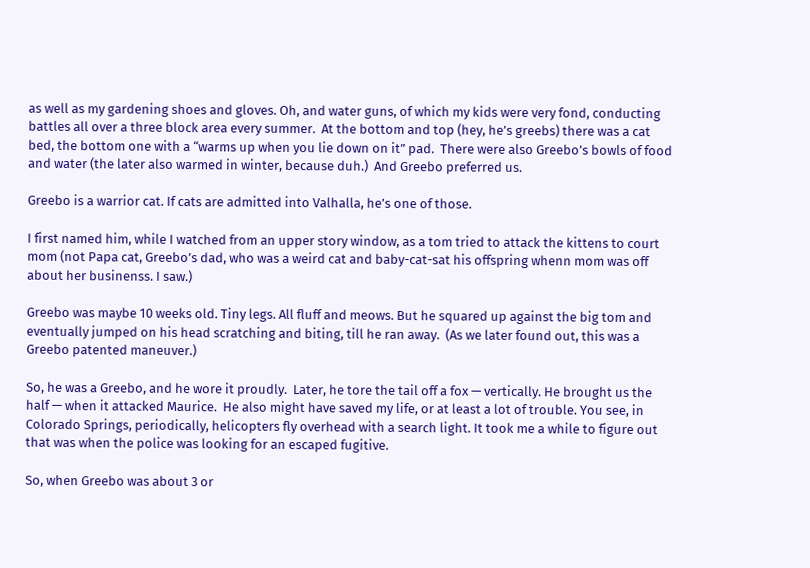as well as my gardening shoes and gloves. Oh, and water guns, of which my kids were very fond, conducting battles all over a three block area every summer.  At the bottom and top (hey, he’s greebs) there was a cat bed, the bottom one with a “warms up when you lie down on it” pad.  There were also Greebo’s bowls of food and water (the later also warmed in winter, because duh.)  And Greebo preferred us.

Greebo is a warrior cat. If cats are admitted into Valhalla, he’s one of those.

I first named him, while I watched from an upper story window, as a tom tried to attack the kittens to court mom (not Papa cat, Greebo’s dad, who was a weird cat and baby-cat-sat his offspring whenn mom was off about her businenss. I saw.)

Greebo was maybe 10 weeks old. Tiny legs. All fluff and meows. But he squared up against the big tom and eventually jumped on his head scratching and biting, till he ran away.  (As we later found out, this was a Greebo patented maneuver.)

So, he was a Greebo, and he wore it proudly.  Later, he tore the tail off a fox — vertically. He brought us the half — when it attacked Maurice.  He also might have saved my life, or at least a lot of trouble. You see, in Colorado Springs, periodically, helicopters fly overhead with a search light. It took me a while to figure out that was when the police was looking for an escaped fugitive.

So, when Greebo was about 3 or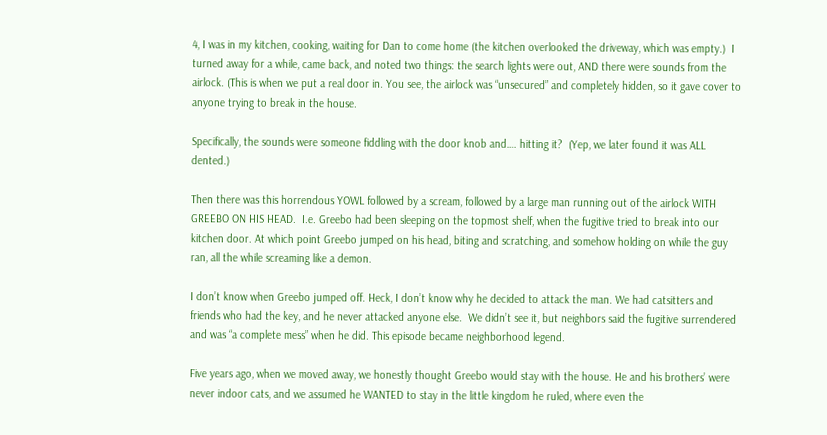4, I was in my kitchen, cooking, waiting for Dan to come home (the kitchen overlooked the driveway, which was empty.)  I turned away for a while, came back, and noted two things: the search lights were out, AND there were sounds from the airlock. (This is when we put a real door in. You see, the airlock was “unsecured” and completely hidden, so it gave cover to anyone trying to break in the house.

Specifically, the sounds were someone fiddling with the door knob and…. hitting it?  (Yep, we later found it was ALL dented.)

Then there was this horrendous YOWL followed by a scream, followed by a large man running out of the airlock WITH GREEBO ON HIS HEAD.  I.e. Greebo had been sleeping on the topmost shelf, when the fugitive tried to break into our kitchen door. At which point Greebo jumped on his head, biting and scratching, and somehow holding on while the guy ran, all the while screaming like a demon.

I don’t know when Greebo jumped off. Heck, I don’t know why he decided to attack the man. We had catsitters and friends who had the key, and he never attacked anyone else.  We didn’t see it, but neighbors said the fugitive surrendered and was “a complete mess” when he did. This episode became neighborhood legend.

Five years ago, when we moved away, we honestly thought Greebo would stay with the house. He and his brothers’ were never indoor cats, and we assumed he WANTED to stay in the little kingdom he ruled, where even the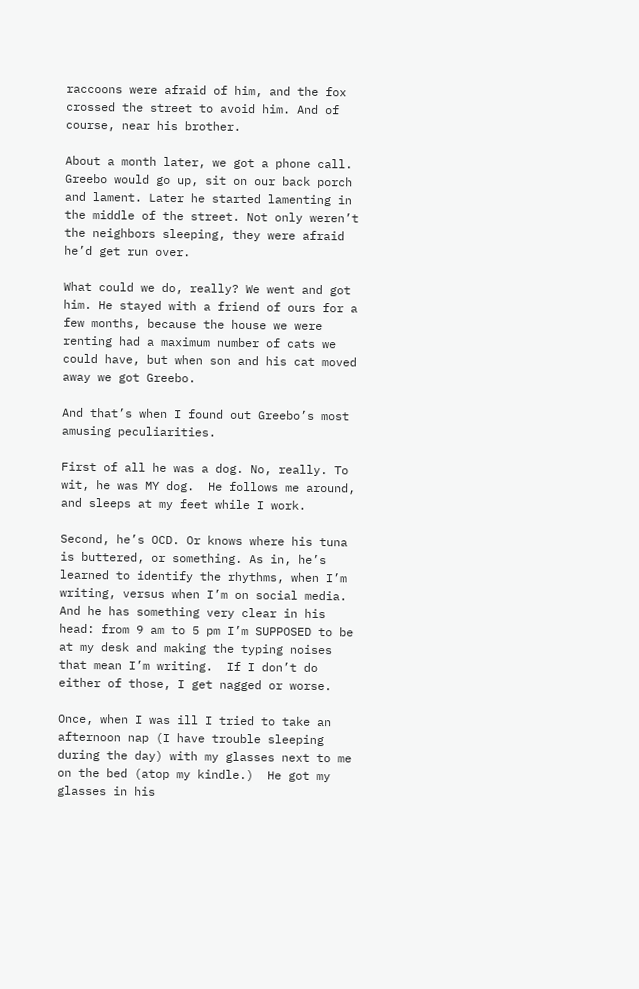raccoons were afraid of him, and the fox crossed the street to avoid him. And of course, near his brother.

About a month later, we got a phone call. Greebo would go up, sit on our back porch and lament. Later he started lamenting in the middle of the street. Not only weren’t the neighbors sleeping, they were afraid he’d get run over.

What could we do, really? We went and got him. He stayed with a friend of ours for a few months, because the house we were renting had a maximum number of cats we could have, but when son and his cat moved away we got Greebo.

And that’s when I found out Greebo’s most amusing peculiarities.

First of all he was a dog. No, really. To wit, he was MY dog.  He follows me around, and sleeps at my feet while I work.

Second, he’s OCD. Or knows where his tuna is buttered, or something. As in, he’s learned to identify the rhythms, when I’m writing, versus when I’m on social media. And he has something very clear in his head: from 9 am to 5 pm I’m SUPPOSED to be at my desk and making the typing noises that mean I’m writing.  If I don’t do either of those, I get nagged or worse.

Once, when I was ill I tried to take an afternoon nap (I have trouble sleeping during the day) with my glasses next to me on the bed (atop my kindle.)  He got my glasses in his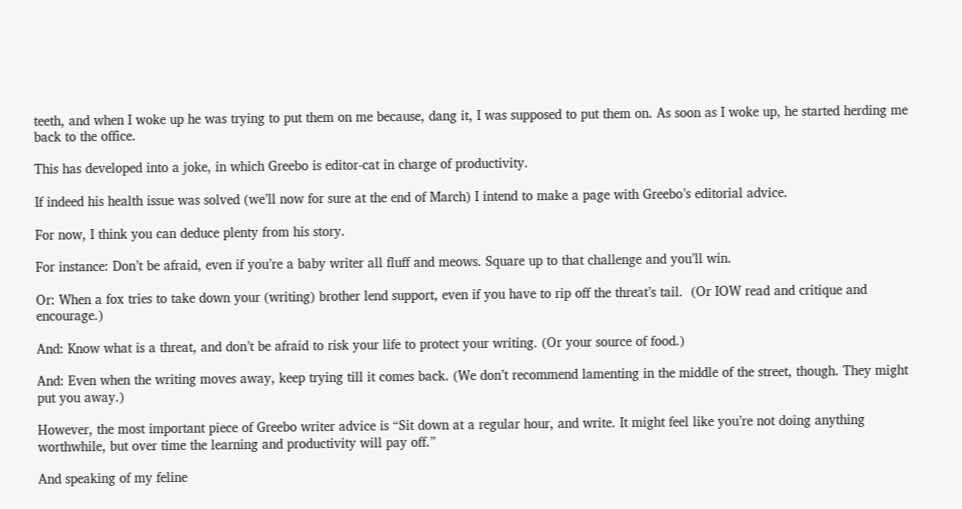teeth, and when I woke up he was trying to put them on me because, dang it, I was supposed to put them on. As soon as I woke up, he started herding me back to the office.

This has developed into a joke, in which Greebo is editor-cat in charge of productivity.

If indeed his health issue was solved (we’ll now for sure at the end of March) I intend to make a page with Greebo’s editorial advice.

For now, I think you can deduce plenty from his story.

For instance: Don’t be afraid, even if you’re a baby writer all fluff and meows. Square up to that challenge and you’ll win.

Or: When a fox tries to take down your (writing) brother lend support, even if you have to rip off the threat’s tail.  (Or IOW read and critique and encourage.)

And: Know what is a threat, and don’t be afraid to risk your life to protect your writing. (Or your source of food.)

And: Even when the writing moves away, keep trying till it comes back. (We don’t recommend lamenting in the middle of the street, though. They might put you away.)

However, the most important piece of Greebo writer advice is “Sit down at a regular hour, and write. It might feel like you’re not doing anything worthwhile, but over time the learning and productivity will pay off.”

And speaking of my feline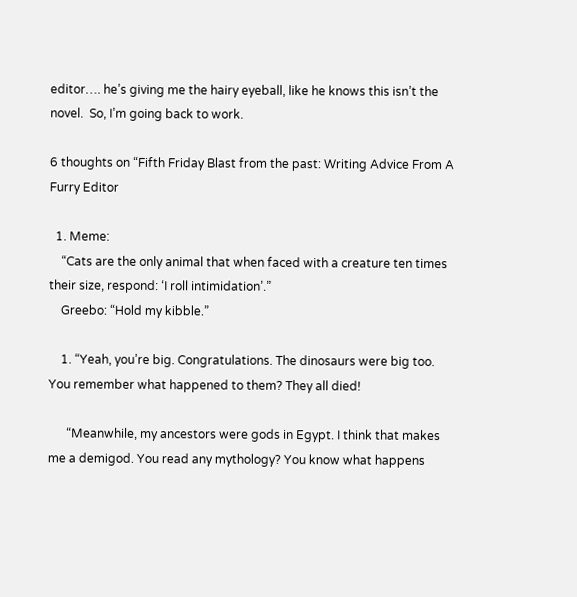editor…. he’s giving me the hairy eyeball, like he knows this isn’t the novel.  So, I’m going back to work.

6 thoughts on “Fifth Friday Blast from the past: Writing Advice From A Furry Editor

  1. Meme:
    “Cats are the only animal that when faced with a creature ten times their size, respond: ‘I roll intimidation’.”
    Greebo: “Hold my kibble.”

    1. “Yeah, you’re big. Congratulations. The dinosaurs were big too. You remember what happened to them? They all died!

      “Meanwhile, my ancestors were gods in Egypt. I think that makes me a demigod. You read any mythology? You know what happens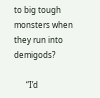to big tough monsters when they run into demigods?

      “I’d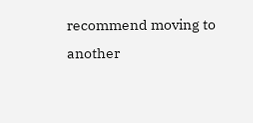recommend moving to another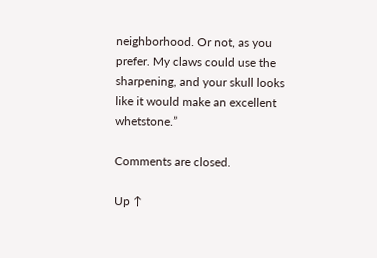neighborhood. Or not, as you prefer. My claws could use the sharpening, and your skull looks like it would make an excellent whetstone.”

Comments are closed.

Up ↑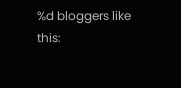%d bloggers like this: